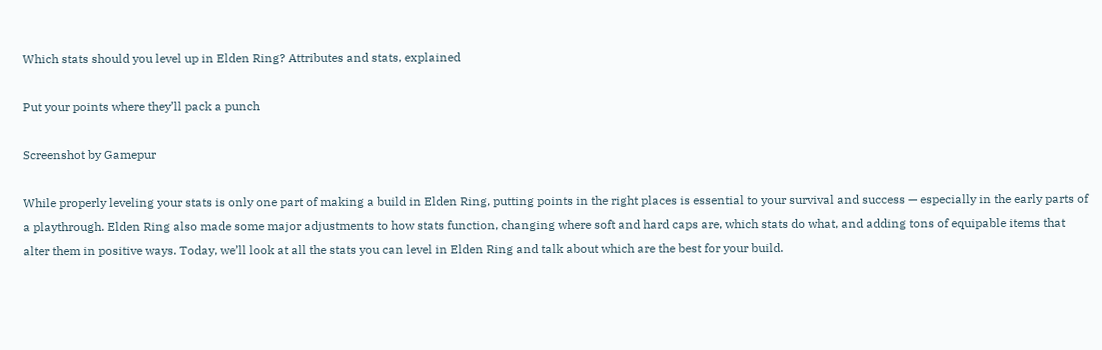Which stats should you level up in Elden Ring? Attributes and stats, explained

Put your points where they’ll pack a punch

Screenshot by Gamepur

While properly leveling your stats is only one part of making a build in Elden Ring, putting points in the right places is essential to your survival and success — especially in the early parts of a playthrough. Elden Ring also made some major adjustments to how stats function, changing where soft and hard caps are, which stats do what, and adding tons of equipable items that alter them in positive ways. Today, we’ll look at all the stats you can level in Elden Ring and talk about which are the best for your build.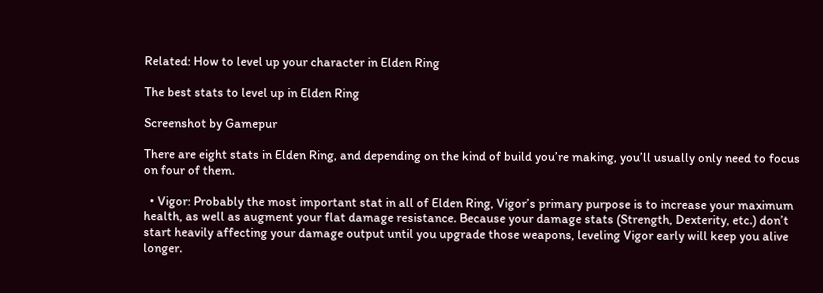Related: How to level up your character in Elden Ring

The best stats to level up in Elden Ring

Screenshot by Gamepur

There are eight stats in Elden Ring, and depending on the kind of build you’re making, you’ll usually only need to focus on four of them.

  • Vigor: Probably the most important stat in all of Elden Ring, Vigor’s primary purpose is to increase your maximum health, as well as augment your flat damage resistance. Because your damage stats (Strength, Dexterity, etc.) don’t start heavily affecting your damage output until you upgrade those weapons, leveling Vigor early will keep you alive longer.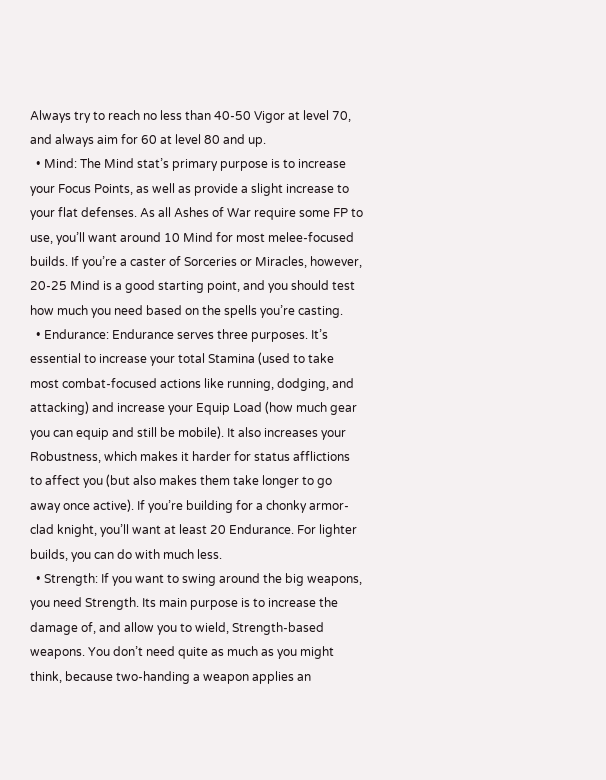Always try to reach no less than 40-50 Vigor at level 70, and always aim for 60 at level 80 and up.
  • Mind: The Mind stat’s primary purpose is to increase your Focus Points, as well as provide a slight increase to your flat defenses. As all Ashes of War require some FP to use, you’ll want around 10 Mind for most melee-focused builds. If you’re a caster of Sorceries or Miracles, however, 20-25 Mind is a good starting point, and you should test how much you need based on the spells you’re casting.
  • Endurance: Endurance serves three purposes. It’s essential to increase your total Stamina (used to take most combat-focused actions like running, dodging, and attacking) and increase your Equip Load (how much gear you can equip and still be mobile). It also increases your Robustness, which makes it harder for status afflictions to affect you (but also makes them take longer to go away once active). If you’re building for a chonky armor-clad knight, you’ll want at least 20 Endurance. For lighter builds, you can do with much less.
  • Strength: If you want to swing around the big weapons, you need Strength. Its main purpose is to increase the damage of, and allow you to wield, Strength-based weapons. You don’t need quite as much as you might think, because two-handing a weapon applies an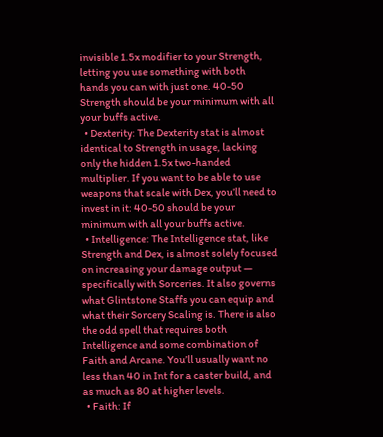invisible 1.5x modifier to your Strength, letting you use something with both hands you can with just one. 40-50 Strength should be your minimum with all your buffs active.
  • Dexterity: The Dexterity stat is almost identical to Strength in usage, lacking only the hidden 1.5x two-handed multiplier. If you want to be able to use weapons that scale with Dex, you’ll need to invest in it: 40-50 should be your minimum with all your buffs active.
  • Intelligence: The Intelligence stat, like Strength and Dex, is almost solely focused on increasing your damage output — specifically with Sorceries. It also governs what Glintstone Staffs you can equip and what their Sorcery Scaling is. There is also the odd spell that requires both Intelligence and some combination of Faith and Arcane. You’ll usually want no less than 40 in Int for a caster build, and as much as 80 at higher levels.
  • Faith: If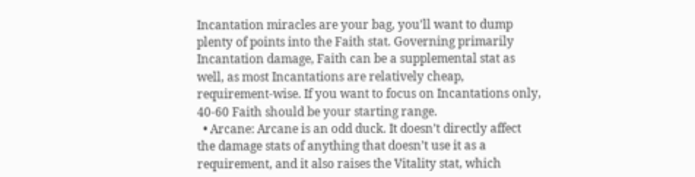Incantation miracles are your bag, you’ll want to dump plenty of points into the Faith stat. Governing primarily Incantation damage, Faith can be a supplemental stat as well, as most Incantations are relatively cheap, requirement-wise. If you want to focus on Incantations only, 40-60 Faith should be your starting range.
  • Arcane: Arcane is an odd duck. It doesn’t directly affect the damage stats of anything that doesn’t use it as a requirement, and it also raises the Vitality stat, which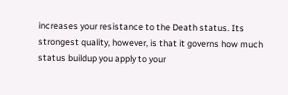increases your resistance to the Death status. Its strongest quality, however, is that it governs how much status buildup you apply to your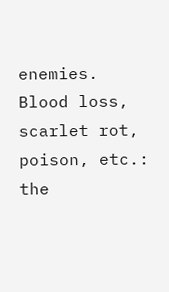enemies. Blood loss, scarlet rot, poison, etc.: the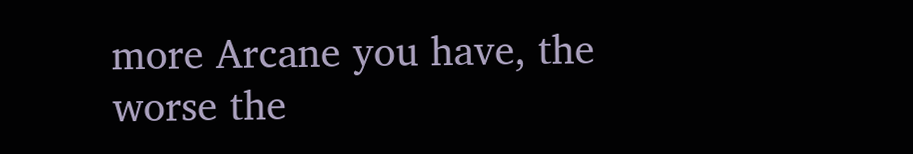more Arcane you have, the worse the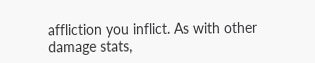affliction you inflict. As with other damage stats,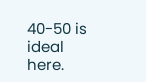40-50 is ideal here.